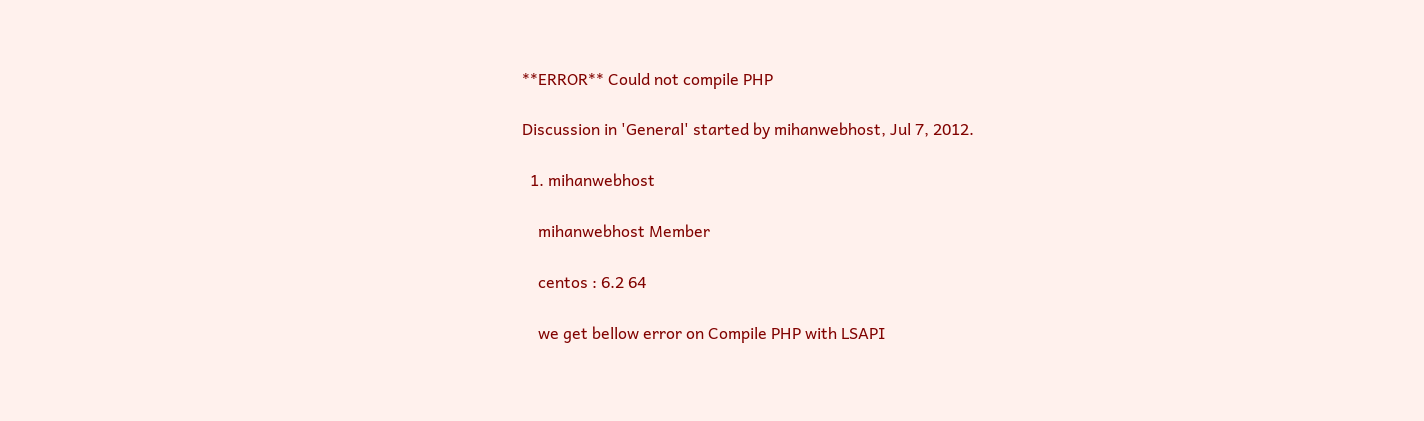**ERROR** Could not compile PHP

Discussion in 'General' started by mihanwebhost, Jul 7, 2012.

  1. mihanwebhost

    mihanwebhost Member

    centos : 6.2 64

    we get bellow error on Compile PHP with LSAPI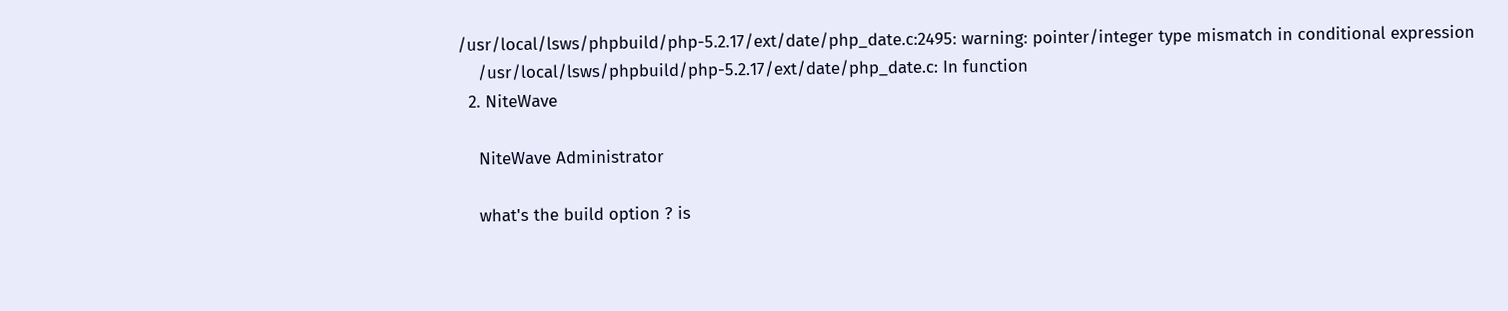/usr/local/lsws/phpbuild/php-5.2.17/ext/date/php_date.c:2495: warning: pointer/integer type mismatch in conditional expression
    /usr/local/lsws/phpbuild/php-5.2.17/ext/date/php_date.c: In function
  2. NiteWave

    NiteWave Administrator

    what's the build option ? is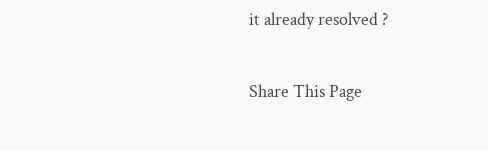it already resolved ?

Share This Page